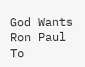God Wants Ron Paul To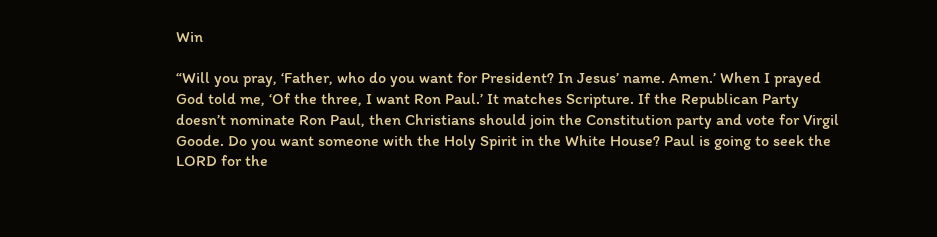Win

“Will you pray, ‘Father, who do you want for President? In Jesus’ name. Amen.’ When I prayed God told me, ‘Of the three, I want Ron Paul.’ It matches Scripture. If the Republican Party doesn’t nominate Ron Paul, then Christians should join the Constitution party and vote for Virgil Goode. Do you want someone with the Holy Spirit in the White House? Paul is going to seek the LORD for the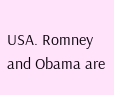USA. Romney and Obama are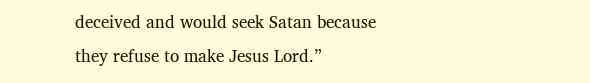deceived and would seek Satan because they refuse to make Jesus Lord.”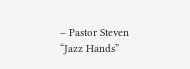– Pastor Steven “Jazz Hands”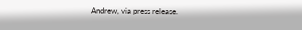Andrew, via press release.